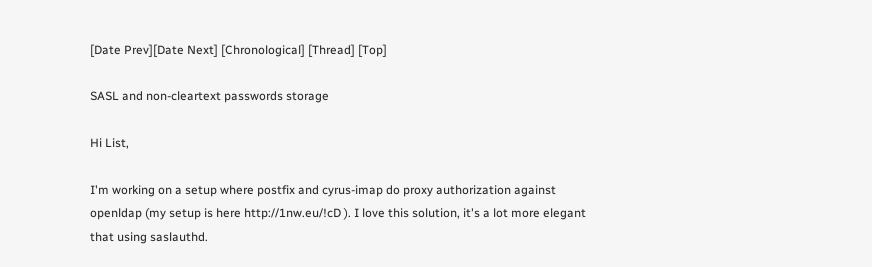[Date Prev][Date Next] [Chronological] [Thread] [Top]

SASL and non-cleartext passwords storage

Hi List,

I'm working on a setup where postfix and cyrus-imap do proxy authorization against openldap (my setup is here http://1nw.eu/!cD ). I love this solution, it's a lot more elegant that using saslauthd.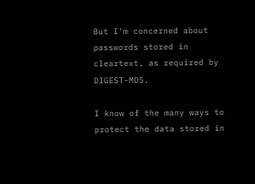But I'm concerned about passwords stored in cleartext, as required by DIGEST-MD5.

I know of the many ways to protect the data stored in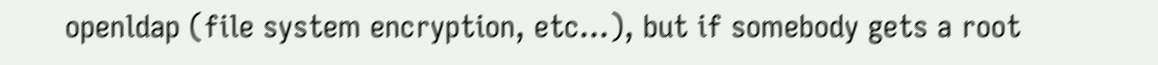openldap (file system encryption, etc...), but if somebody gets a root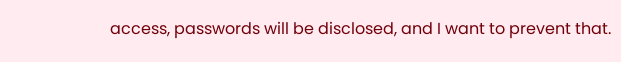access, passwords will be disclosed, and I want to prevent that.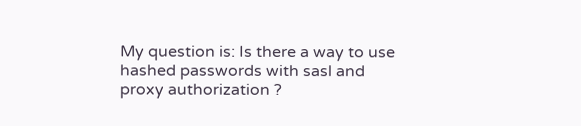My question is: Is there a way to use hashed passwords with sasl and proxy authorization ?